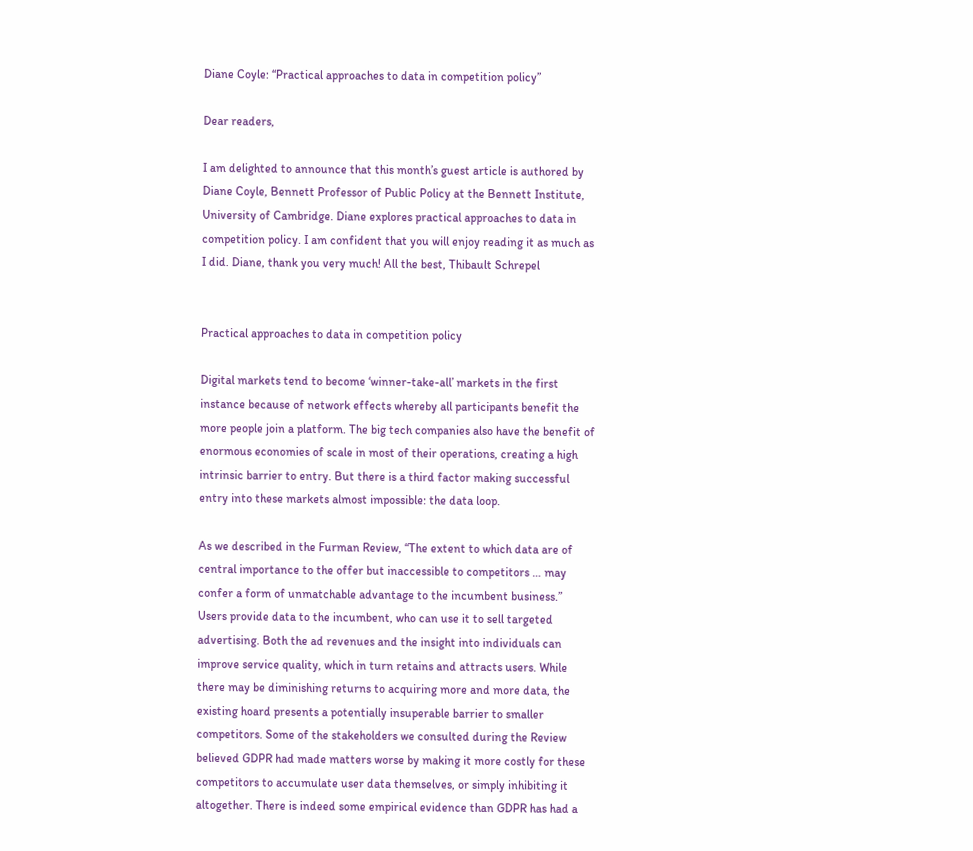Diane Coyle: “Practical approaches to data in competition policy”

Dear readers,

I am delighted to announce that this month’s guest article is authored by Diane Coyle, Bennett Professor of Public Policy at the Bennett Institute, University of Cambridge. Diane explores practical approaches to data in competition policy. I am confident that you will enjoy reading it as much as I did. Diane, thank you very much! All the best, Thibault Schrepel


Practical approaches to data in competition policy

Digital markets tend to become ‘winner-take-all’ markets in the first instance because of network effects whereby all participants benefit the more people join a platform. The big tech companies also have the benefit of enormous economies of scale in most of their operations, creating a high intrinsic barrier to entry. But there is a third factor making successful entry into these markets almost impossible: the data loop.

As we described in the Furman Review, “The extent to which data are of central importance to the offer but inaccessible to competitors … may confer a form of unmatchable advantage to the incumbent business.”  Users provide data to the incumbent, who can use it to sell targeted advertising. Both the ad revenues and the insight into individuals can improve service quality, which in turn retains and attracts users. While there may be diminishing returns to acquiring more and more data, the existing hoard presents a potentially insuperable barrier to smaller competitors. Some of the stakeholders we consulted during the Review believed GDPR had made matters worse by making it more costly for these competitors to accumulate user data themselves, or simply inhibiting it altogether. There is indeed some empirical evidence than GDPR has had a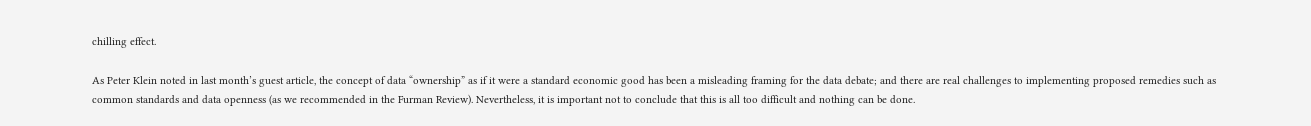chilling effect.

As Peter Klein noted in last month’s guest article, the concept of data “ownership” as if it were a standard economic good has been a misleading framing for the data debate; and there are real challenges to implementing proposed remedies such as common standards and data openness (as we recommended in the Furman Review). Nevertheless, it is important not to conclude that this is all too difficult and nothing can be done.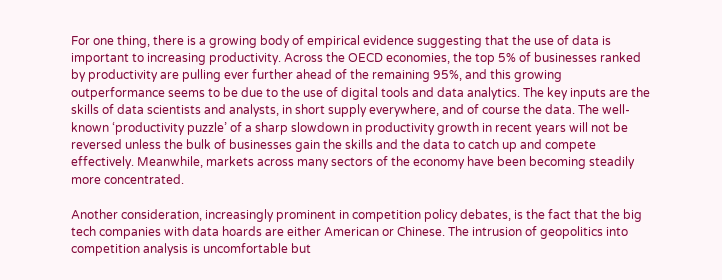For one thing, there is a growing body of empirical evidence suggesting that the use of data is important to increasing productivity. Across the OECD economies, the top 5% of businesses ranked by productivity are pulling ever further ahead of the remaining 95%, and this growing outperformance seems to be due to the use of digital tools and data analytics. The key inputs are the skills of data scientists and analysts, in short supply everywhere, and of course the data. The well-known ‘productivity puzzle’ of a sharp slowdown in productivity growth in recent years will not be reversed unless the bulk of businesses gain the skills and the data to catch up and compete effectively. Meanwhile, markets across many sectors of the economy have been becoming steadily more concentrated.

Another consideration, increasingly prominent in competition policy debates, is the fact that the big tech companies with data hoards are either American or Chinese. The intrusion of geopolitics into competition analysis is uncomfortable but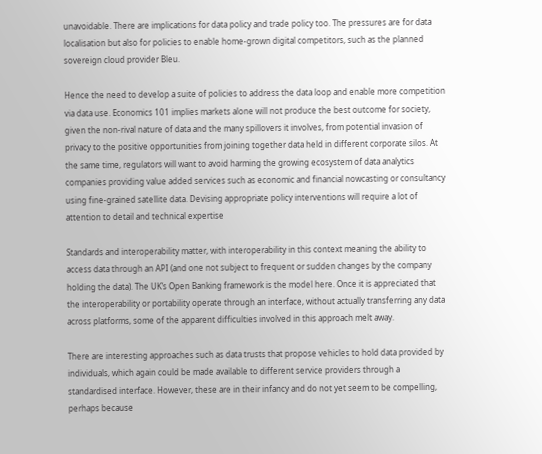unavoidable. There are implications for data policy and trade policy too. The pressures are for data localisation but also for policies to enable home-grown digital competitors, such as the planned sovereign cloud provider Bleu.

Hence the need to develop a suite of policies to address the data loop and enable more competition via data use. Economics 101 implies markets alone will not produce the best outcome for society, given the non-rival nature of data and the many spillovers it involves, from potential invasion of privacy to the positive opportunities from joining together data held in different corporate silos. At the same time, regulators will want to avoid harming the growing ecosystem of data analytics companies providing value added services such as economic and financial nowcasting or consultancy using fine-grained satellite data. Devising appropriate policy interventions will require a lot of attention to detail and technical expertise

Standards and interoperability matter, with interoperability in this context meaning the ability to access data through an API (and one not subject to frequent or sudden changes by the company holding the data). The UK’s Open Banking framework is the model here. Once it is appreciated that the interoperability or portability operate through an interface, without actually transferring any data across platforms, some of the apparent difficulties involved in this approach melt away.

There are interesting approaches such as data trusts that propose vehicles to hold data provided by individuals, which again could be made available to different service providers through a standardised interface. However, these are in their infancy and do not yet seem to be compelling, perhaps because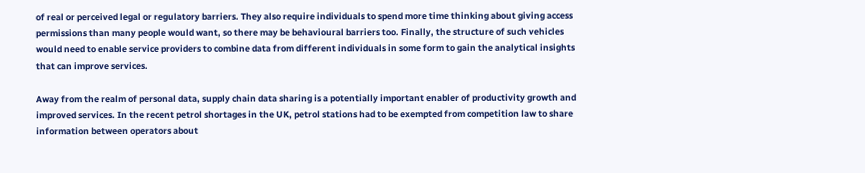of real or perceived legal or regulatory barriers. They also require individuals to spend more time thinking about giving access permissions than many people would want, so there may be behavioural barriers too. Finally, the structure of such vehicles would need to enable service providers to combine data from different individuals in some form to gain the analytical insights that can improve services.

Away from the realm of personal data, supply chain data sharing is a potentially important enabler of productivity growth and improved services. In the recent petrol shortages in the UK, petrol stations had to be exempted from competition law to share information between operators about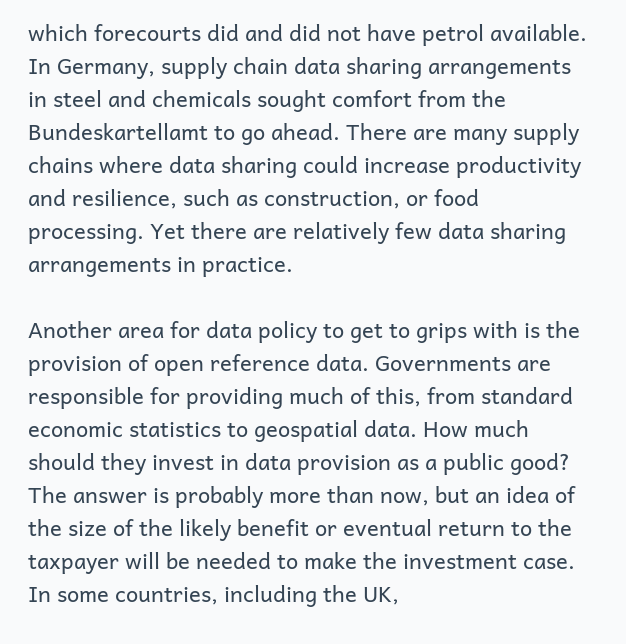which forecourts did and did not have petrol available. In Germany, supply chain data sharing arrangements in steel and chemicals sought comfort from the Bundeskartellamt to go ahead. There are many supply chains where data sharing could increase productivity and resilience, such as construction, or food processing. Yet there are relatively few data sharing arrangements in practice.

Another area for data policy to get to grips with is the provision of open reference data. Governments are responsible for providing much of this, from standard economic statistics to geospatial data. How much should they invest in data provision as a public good? The answer is probably more than now, but an idea of the size of the likely benefit or eventual return to the taxpayer will be needed to make the investment case. In some countries, including the UK,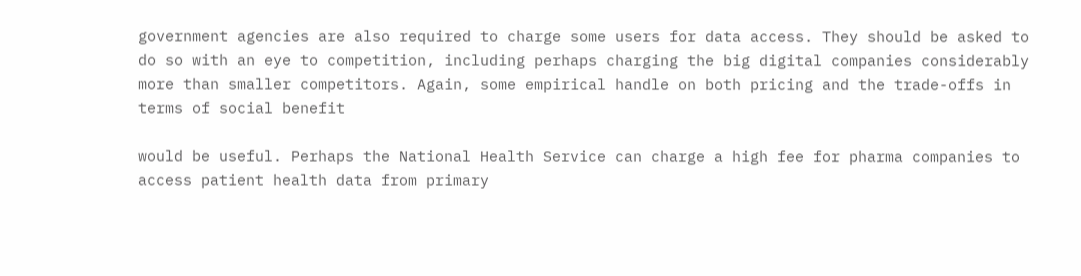government agencies are also required to charge some users for data access. They should be asked to do so with an eye to competition, including perhaps charging the big digital companies considerably more than smaller competitors. Again, some empirical handle on both pricing and the trade-offs in terms of social benefit

would be useful. Perhaps the National Health Service can charge a high fee for pharma companies to access patient health data from primary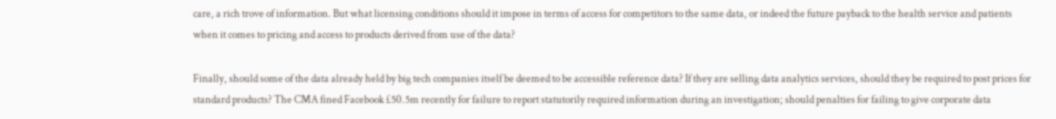care, a rich trove of information. But what licensing conditions should it impose in terms of access for competitors to the same data, or indeed the future payback to the health service and patients when it comes to pricing and access to products derived from use of the data?

Finally, should some of the data already held by big tech companies itself be deemed to be accessible reference data? If they are selling data analytics services, should they be required to post prices for standard products? The CMA fined Facebook £50.5m recently for failure to report statutorily required information during an investigation; should penalties for failing to give corporate data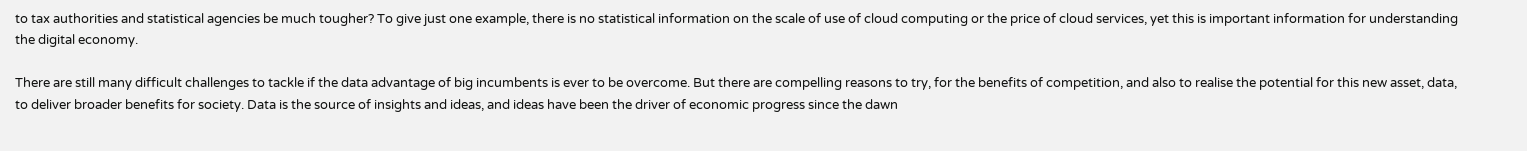to tax authorities and statistical agencies be much tougher? To give just one example, there is no statistical information on the scale of use of cloud computing or the price of cloud services, yet this is important information for understanding the digital economy.

There are still many difficult challenges to tackle if the data advantage of big incumbents is ever to be overcome. But there are compelling reasons to try, for the benefits of competition, and also to realise the potential for this new asset, data, to deliver broader benefits for society. Data is the source of insights and ideas, and ideas have been the driver of economic progress since the dawn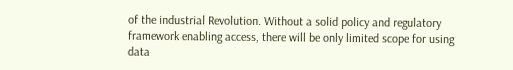of the industrial Revolution. Without a solid policy and regulatory framework enabling access, there will be only limited scope for using data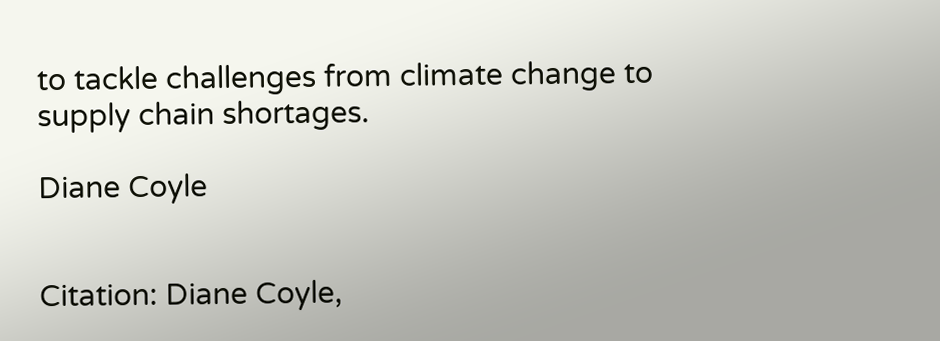to tackle challenges from climate change to supply chain shortages.

Diane Coyle


Citation: Diane Coyle,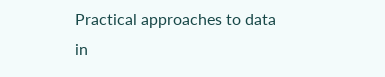Practical approaches to data in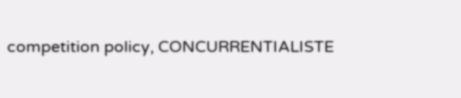competition policy, CONCURRENTIALISTE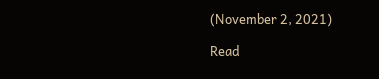(November 2, 2021)

Read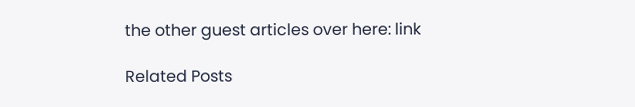the other guest articles over here: link

Related Posts